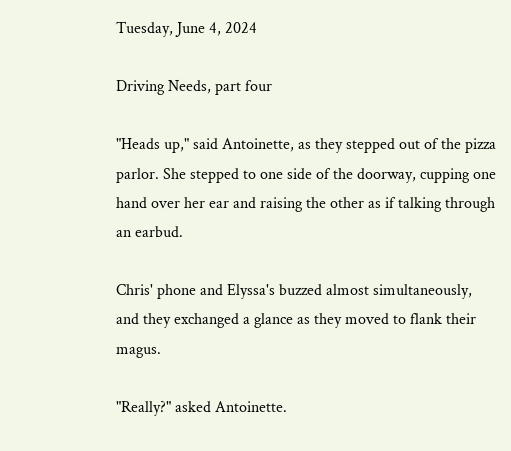Tuesday, June 4, 2024

Driving Needs, part four

"Heads up," said Antoinette, as they stepped out of the pizza parlor. She stepped to one side of the doorway, cupping one hand over her ear and raising the other as if talking through an earbud.

Chris' phone and Elyssa's buzzed almost simultaneously, and they exchanged a glance as they moved to flank their magus.

"Really?" asked Antoinette.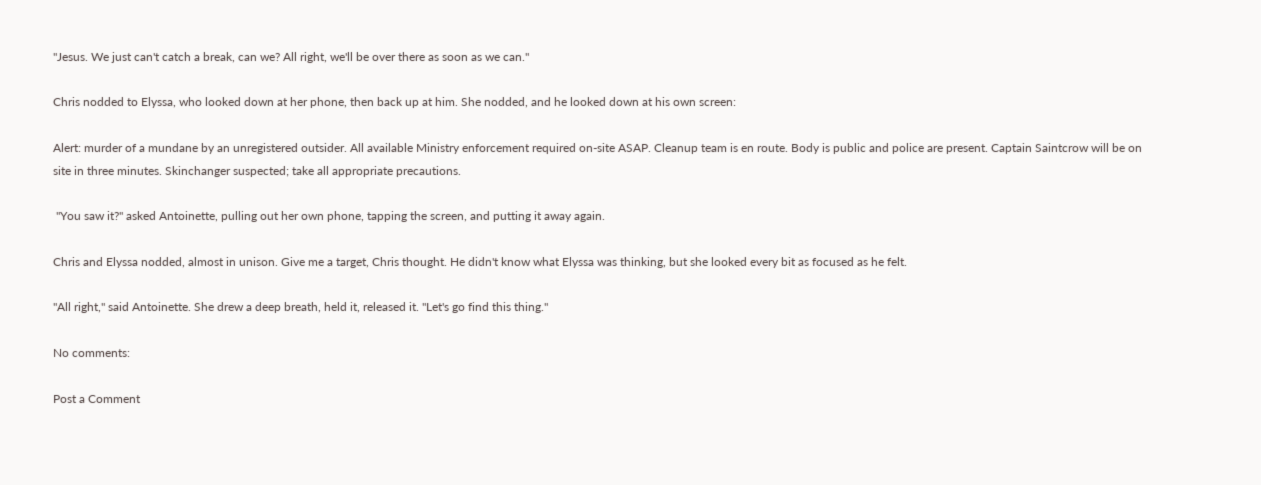"Jesus. We just can't catch a break, can we? All right, we'll be over there as soon as we can."

Chris nodded to Elyssa, who looked down at her phone, then back up at him. She nodded, and he looked down at his own screen:

Alert: murder of a mundane by an unregistered outsider. All available Ministry enforcement required on-site ASAP. Cleanup team is en route. Body is public and police are present. Captain Saintcrow will be on site in three minutes. Skinchanger suspected; take all appropriate precautions.

 "You saw it?" asked Antoinette, pulling out her own phone, tapping the screen, and putting it away again.

Chris and Elyssa nodded, almost in unison. Give me a target, Chris thought. He didn't know what Elyssa was thinking, but she looked every bit as focused as he felt.

"All right," said Antoinette. She drew a deep breath, held it, released it. "Let's go find this thing."

No comments:

Post a Comment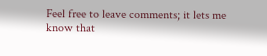Feel free to leave comments; it lets me know that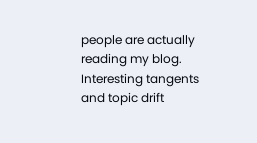people are actually reading my blog. Interesting tangents and topic drift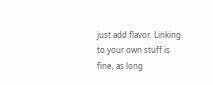just add flavor. Linking to your own stuff is fine, as long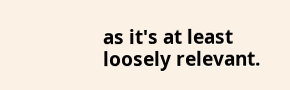as it's at least loosely relevant.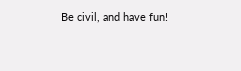Be civil, and have fun!